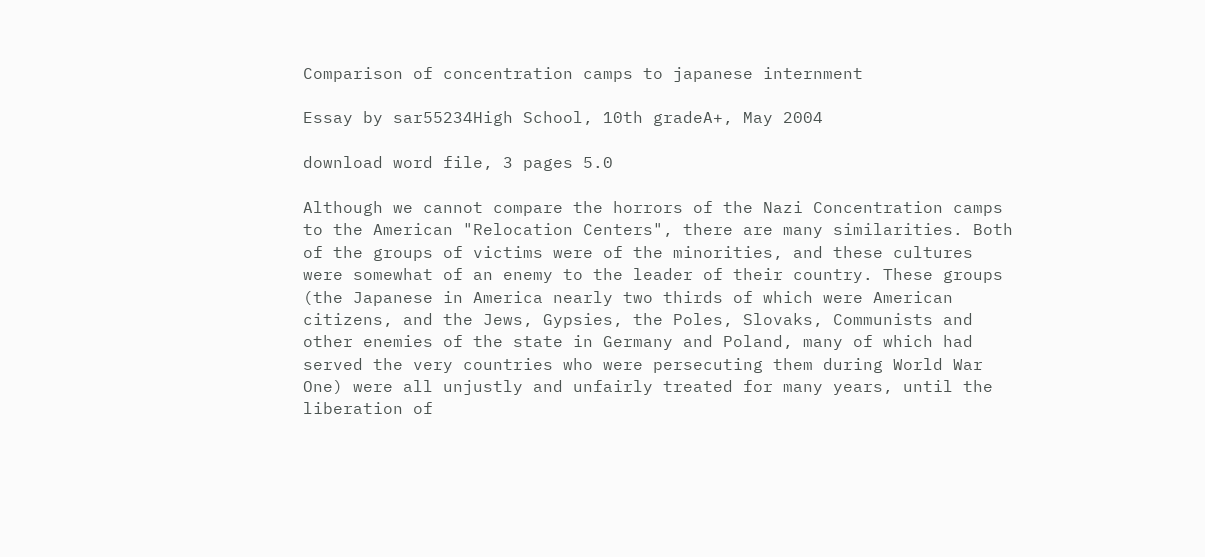Comparison of concentration camps to japanese internment

Essay by sar55234High School, 10th gradeA+, May 2004

download word file, 3 pages 5.0

Although we cannot compare the horrors of the Nazi Concentration camps to the American "Relocation Centers", there are many similarities. Both of the groups of victims were of the minorities, and these cultures were somewhat of an enemy to the leader of their country. These groups (the Japanese in America nearly two thirds of which were American citizens, and the Jews, Gypsies, the Poles, Slovaks, Communists and other enemies of the state in Germany and Poland, many of which had served the very countries who were persecuting them during World War One) were all unjustly and unfairly treated for many years, until the liberation of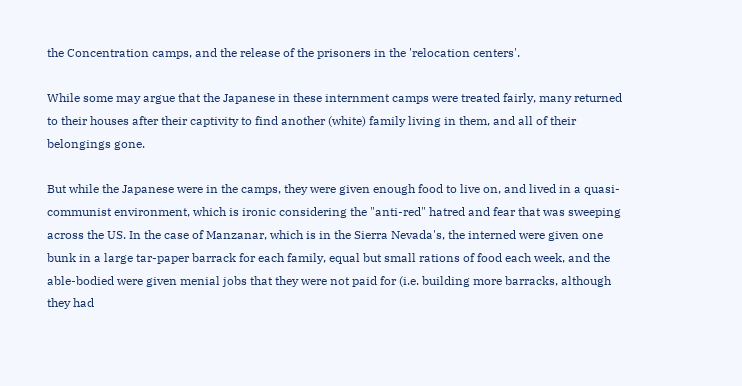the Concentration camps, and the release of the prisoners in the 'relocation centers'.

While some may argue that the Japanese in these internment camps were treated fairly, many returned to their houses after their captivity to find another (white) family living in them, and all of their belongings gone.

But while the Japanese were in the camps, they were given enough food to live on, and lived in a quasi-communist environment, which is ironic considering the "anti-red" hatred and fear that was sweeping across the US. In the case of Manzanar, which is in the Sierra Nevada's, the interned were given one bunk in a large tar-paper barrack for each family, equal but small rations of food each week, and the able-bodied were given menial jobs that they were not paid for (i.e. building more barracks, although they had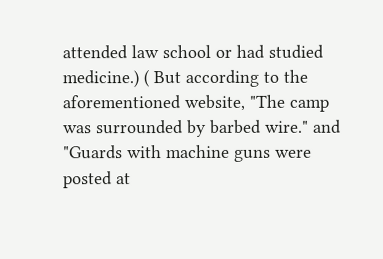attended law school or had studied medicine.) ( But according to the aforementioned website, "The camp was surrounded by barbed wire." and "Guards with machine guns were posted at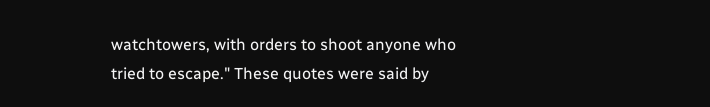watchtowers, with orders to shoot anyone who tried to escape." These quotes were said by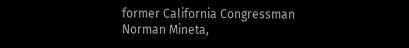former California Congressman Norman Mineta,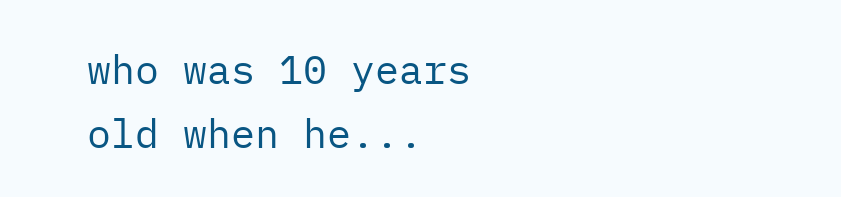who was 10 years old when he...